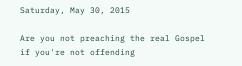Saturday, May 30, 2015

Are you not preaching the real Gospel if you're not offending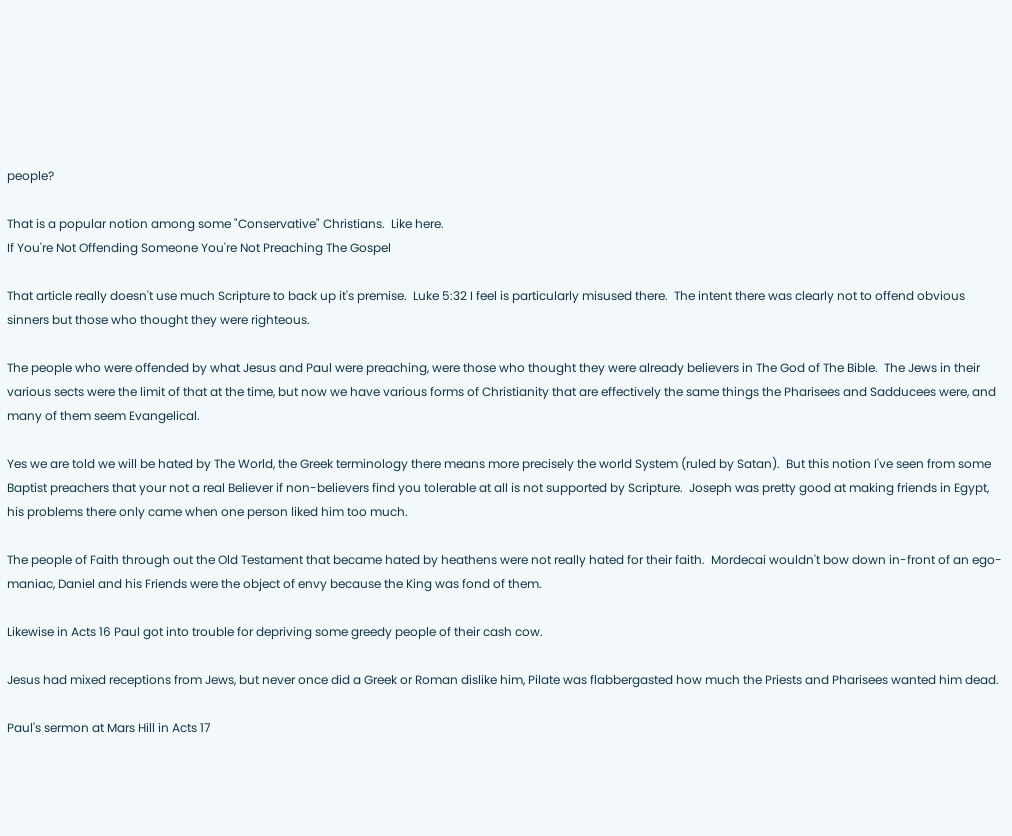people?

That is a popular notion among some "Conservative" Christians.  Like here.
If You're Not Offending Someone You're Not Preaching The Gospel

That article really doesn't use much Scripture to back up it's premise.  Luke 5:32 I feel is particularly misused there.  The intent there was clearly not to offend obvious sinners but those who thought they were righteous.

The people who were offended by what Jesus and Paul were preaching, were those who thought they were already believers in The God of The Bible.  The Jews in their various sects were the limit of that at the time, but now we have various forms of Christianity that are effectively the same things the Pharisees and Sadducees were, and many of them seem Evangelical.

Yes we are told we will be hated by The World, the Greek terminology there means more precisely the world System (ruled by Satan).  But this notion I've seen from some Baptist preachers that your not a real Believer if non-believers find you tolerable at all is not supported by Scripture.  Joseph was pretty good at making friends in Egypt, his problems there only came when one person liked him too much.

The people of Faith through out the Old Testament that became hated by heathens were not really hated for their faith.  Mordecai wouldn't bow down in-front of an ego-maniac, Daniel and his Friends were the object of envy because the King was fond of them.

Likewise in Acts 16 Paul got into trouble for depriving some greedy people of their cash cow.

Jesus had mixed receptions from Jews, but never once did a Greek or Roman dislike him, Pilate was flabbergasted how much the Priests and Pharisees wanted him dead.

Paul's sermon at Mars Hill in Acts 17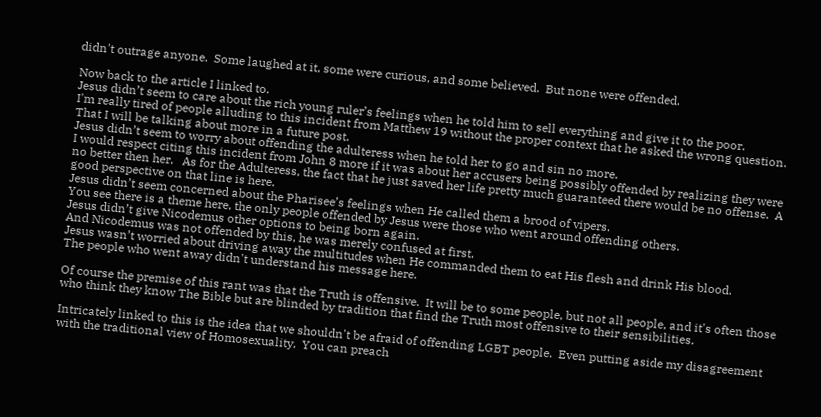didn't outrage anyone.  Some laughed at it, some were curious, and some believed.  But none were offended.

Now back to the article I linked to.
Jesus didn’t seem to care about the rich young ruler’s feelings when he told him to sell everything and give it to the poor.
I'm really tired of people alluding to this incident from Matthew 19 without the proper context that he asked the wrong question.  That I will be talking about more in a future post.
Jesus didn’t seem to worry about offending the adulteress when he told her to go and sin no more.
I would respect citing this incident from John 8 more if it was about her accusers being possibly offended by realizing they were no better then her.   As for the Adulteress, the fact that he just saved her life pretty much guaranteed there would be no offense.  A good perspective on that line is here.
Jesus didn’t seem concerned about the Pharisee’s feelings when He called them a brood of vipers.
You see there is a theme here, the only people offended by Jesus were those who went around offending others.
Jesus didn’t give Nicodemus other options to being born again.
And Nicodemus was not offended by this, he was merely confused at first.
Jesus wasn’t worried about driving away the multitudes when He commanded them to eat His flesh and drink His blood.
The people who went away didn't understand his message here.

Of course the premise of this rant was that the Truth is offensive.  It will be to some people, but not all people, and it's often those who think they know The Bible but are blinded by tradition that find the Truth most offensive to their sensibilities.

Intricately linked to this is the idea that we shouldn't be afraid of offending LGBT people.  Even putting aside my disagreement with the traditional view of Homosexuality.  You can preach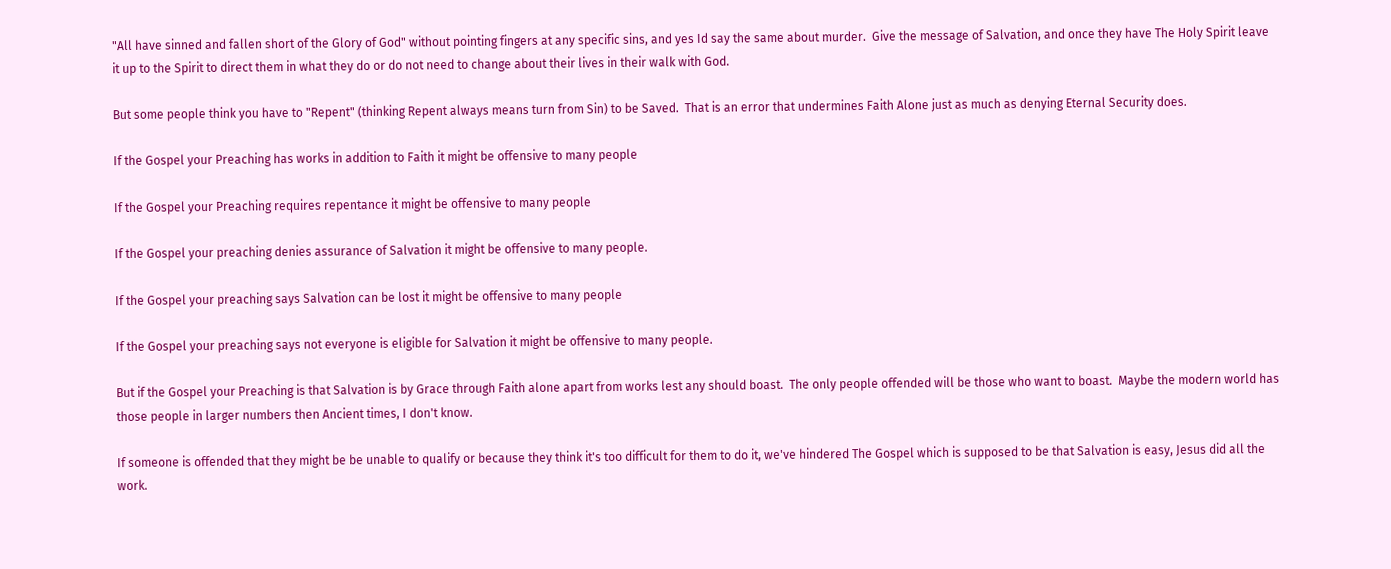"All have sinned and fallen short of the Glory of God" without pointing fingers at any specific sins, and yes Id say the same about murder.  Give the message of Salvation, and once they have The Holy Spirit leave it up to the Spirit to direct them in what they do or do not need to change about their lives in their walk with God.

But some people think you have to "Repent" (thinking Repent always means turn from Sin) to be Saved.  That is an error that undermines Faith Alone just as much as denying Eternal Security does.

If the Gospel your Preaching has works in addition to Faith it might be offensive to many people

If the Gospel your Preaching requires repentance it might be offensive to many people

If the Gospel your preaching denies assurance of Salvation it might be offensive to many people.

If the Gospel your preaching says Salvation can be lost it might be offensive to many people

If the Gospel your preaching says not everyone is eligible for Salvation it might be offensive to many people.

But if the Gospel your Preaching is that Salvation is by Grace through Faith alone apart from works lest any should boast.  The only people offended will be those who want to boast.  Maybe the modern world has those people in larger numbers then Ancient times, I don't know.

If someone is offended that they might be be unable to qualify or because they think it's too difficult for them to do it, we've hindered The Gospel which is supposed to be that Salvation is easy, Jesus did all the work.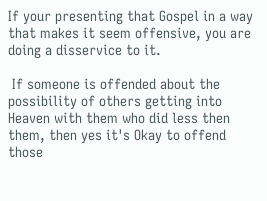If your presenting that Gospel in a way that makes it seem offensive, you are doing a disservice to it.

 If someone is offended about the possibility of others getting into Heaven with them who did less then them, then yes it's Okay to offend those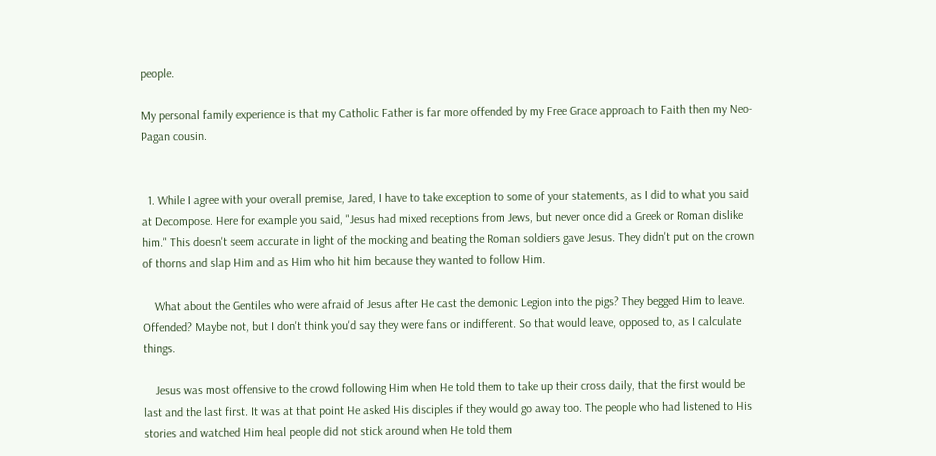people.

My personal family experience is that my Catholic Father is far more offended by my Free Grace approach to Faith then my Neo-Pagan cousin.


  1. While I agree with your overall premise, Jared, I have to take exception to some of your statements, as I did to what you said at Decompose. Here for example you said, "Jesus had mixed receptions from Jews, but never once did a Greek or Roman dislike him." This doesn't seem accurate in light of the mocking and beating the Roman soldiers gave Jesus. They didn't put on the crown of thorns and slap Him and as Him who hit him because they wanted to follow Him.

    What about the Gentiles who were afraid of Jesus after He cast the demonic Legion into the pigs? They begged Him to leave. Offended? Maybe not, but I don't think you'd say they were fans or indifferent. So that would leave, opposed to, as I calculate things.

    Jesus was most offensive to the crowd following Him when He told them to take up their cross daily, that the first would be last and the last first. It was at that point He asked His disciples if they would go away too. The people who had listened to His stories and watched Him heal people did not stick around when He told them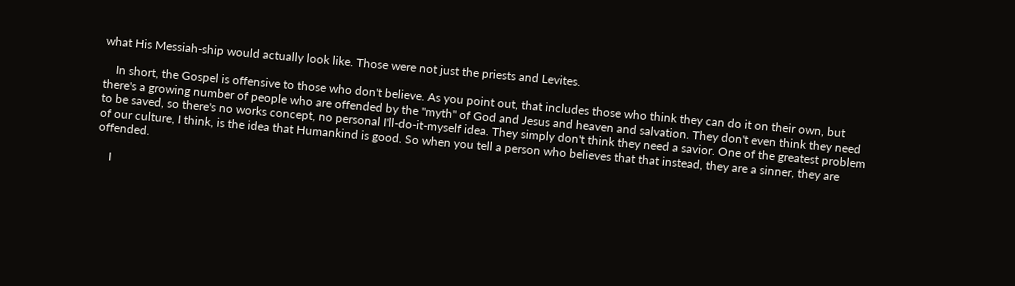what His Messiah-ship would actually look like. Those were not just the priests and Levites.

    In short, the Gospel is offensive to those who don't believe. As you point out, that includes those who think they can do it on their own, but there's a growing number of people who are offended by the "myth" of God and Jesus and heaven and salvation. They don't even think they need to be saved, so there's no works concept, no personal I'll-do-it-myself idea. They simply don't think they need a savior. One of the greatest problem of our culture, I think, is the idea that Humankind is good. So when you tell a person who believes that that instead, they are a sinner, they are offended.

    I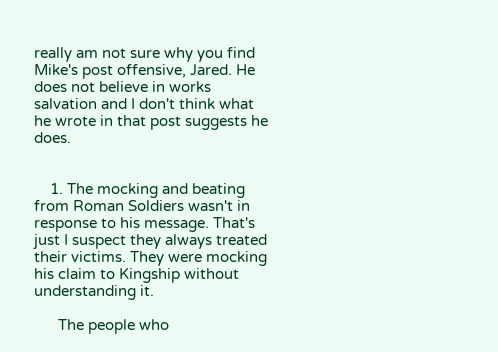really am not sure why you find Mike's post offensive, Jared. He does not believe in works salvation and I don't think what he wrote in that post suggests he does.


    1. The mocking and beating from Roman Soldiers wasn't in response to his message. That's just I suspect they always treated their victims. They were mocking his claim to Kingship without understanding it.

      The people who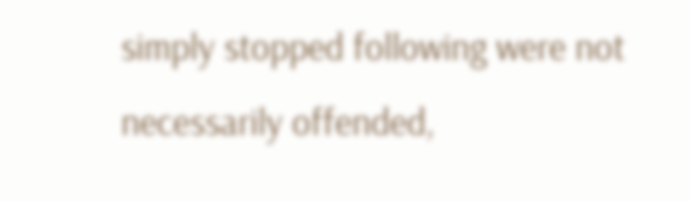simply stopped following were not necessarily offended,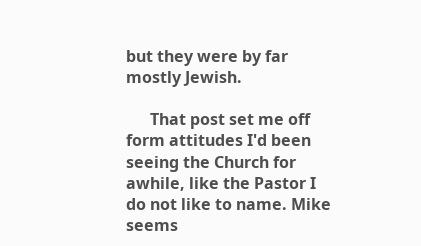but they were by far mostly Jewish.

      That post set me off form attitudes I'd been seeing the Church for awhile, like the Pastor I do not like to name. Mike seems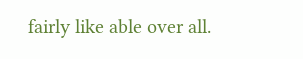fairly like able over all.